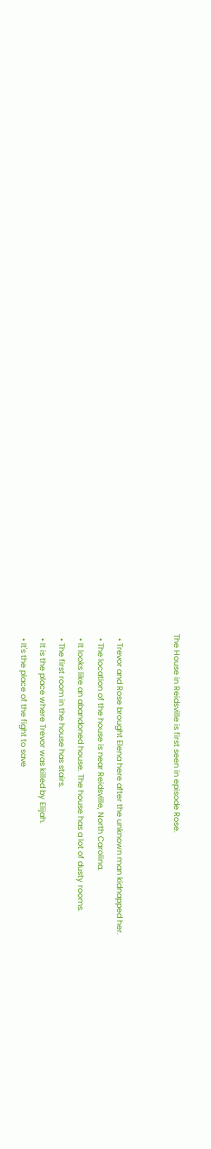The House in Reidsville is first seen in episode Rose.


  • Trevor and Rose brought Elena here after the unknown man kidnapped her.
  • The location of the house is near Reidsville, North Carolina.
  • It looks like an abandoned house. The house has a lot of dusty rooms.
  • The first room in the house has stairs.
  • It is the place where Trevor was killed by Elijah.
  • It's the place of the fight to save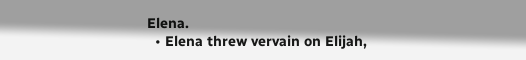Elena.
  • Elena threw vervain on Elijah,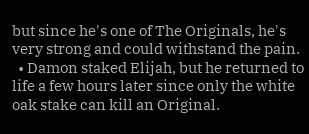but since he's one of The Originals, he's very strong and could withstand the pain.
  • Damon staked Elijah, but he returned to life a few hours later since only the white oak stake can kill an Original.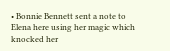• Bonnie Bennett sent a note to Elena here using her magic which knocked her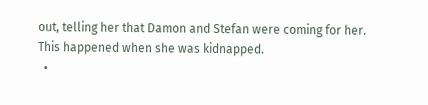out, telling her that Damon and Stefan were coming for her. This happened when she was kidnapped.
  •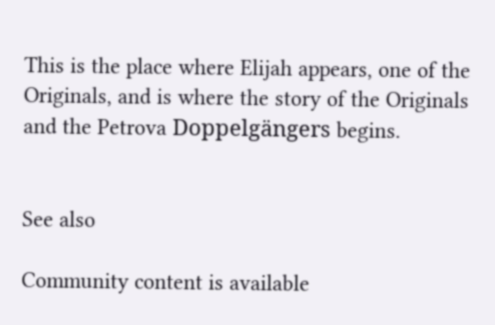This is the place where Elijah appears, one of the Originals, and is where the story of the Originals and the Petrova Doppelgängers begins.


See also

Community content is available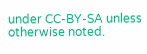under CC-BY-SA unless otherwise noted.